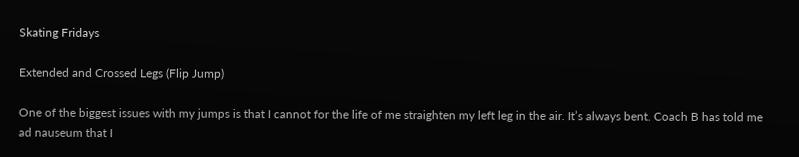Skating Fridays

Extended and Crossed Legs (Flip Jump)

One of the biggest issues with my jumps is that I cannot for the life of me straighten my left leg in the air. It’s always bent. Coach B has told me ad nauseum that I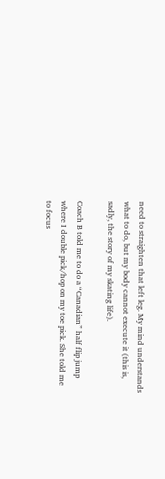need to straighten that left leg. My mind understands what to do, but my body cannot execute it (this is, sadly, the story of my skating life).

Coach B told me to do a “Canadian” half flip jump where I double pick/hop on my toe pick. She told me to focus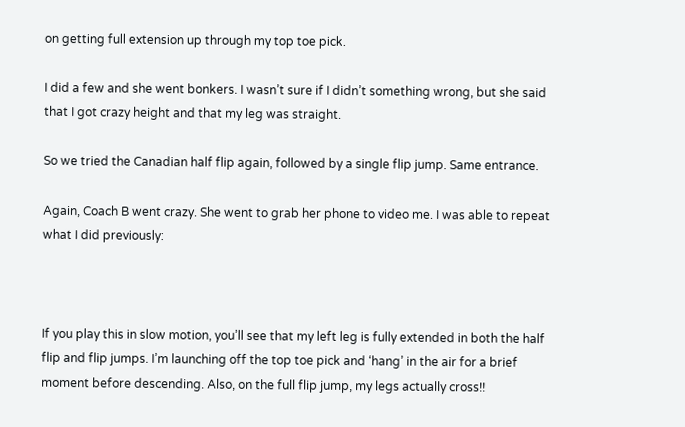on getting full extension up through my top toe pick.

I did a few and she went bonkers. I wasn’t sure if I didn’t something wrong, but she said that I got crazy height and that my leg was straight.

So we tried the Canadian half flip again, followed by a single flip jump. Same entrance.

Again, Coach B went crazy. She went to grab her phone to video me. I was able to repeat what I did previously:



If you play this in slow motion, you’ll see that my left leg is fully extended in both the half flip and flip jumps. I’m launching off the top toe pick and ‘hang’ in the air for a brief moment before descending. Also, on the full flip jump, my legs actually cross!!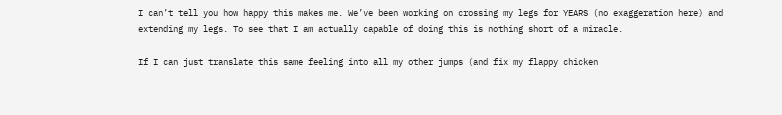I can’t tell you how happy this makes me. We’ve been working on crossing my legs for YEARS (no exaggeration here) and extending my legs. To see that I am actually capable of doing this is nothing short of a miracle.

If I can just translate this same feeling into all my other jumps (and fix my flappy chicken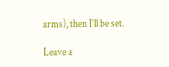arms), then I’ll be set.

Leave a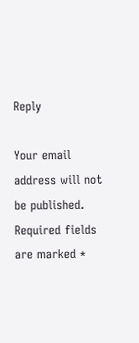Reply

Your email address will not be published. Required fields are marked *